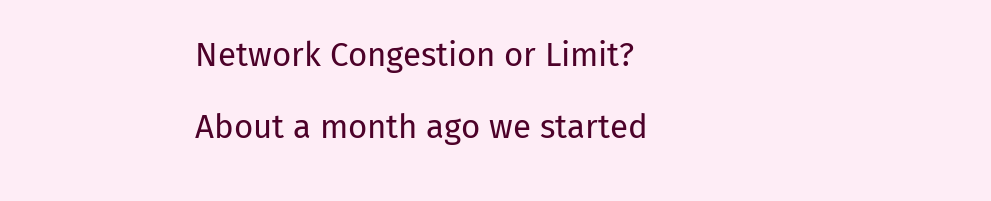Network Congestion or Limit?

About a month ago we started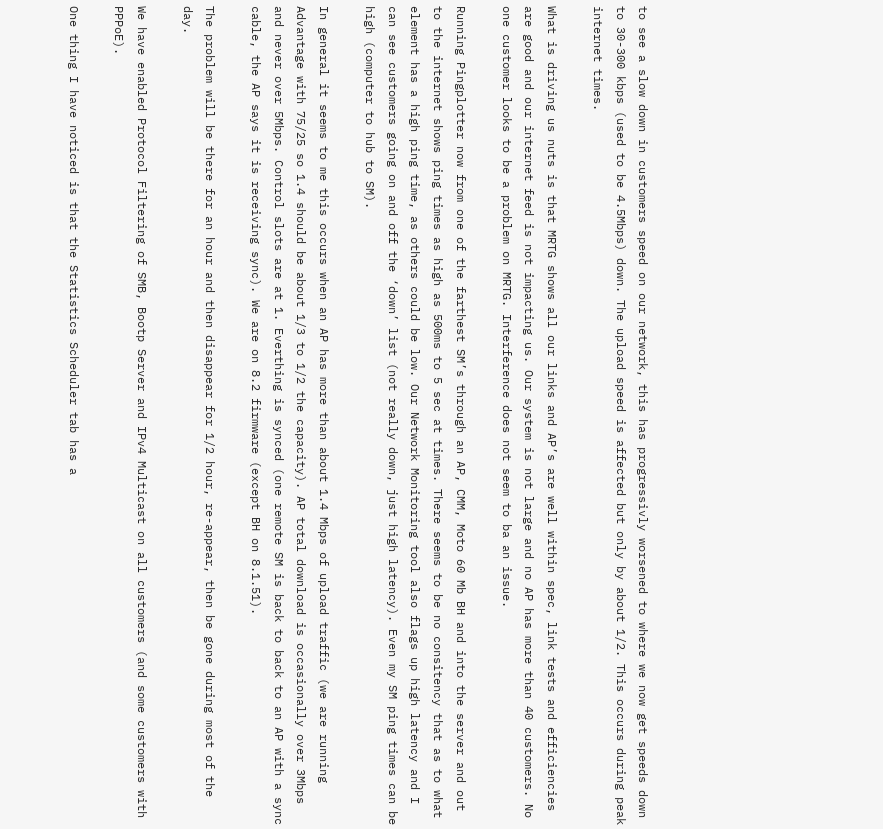to see a slow down in customers speed on our network, this has progressivly worsened to where we now get speeds down to 30-300 kbps (used to be 4.5Mbps) down. The upload speed is affected but only by about 1/2. This occurs during peak internet times.

What is driving us nuts is that MRTG shows all our links and AP’s are well within spec, link tests and efficiencies are good and our internet feed is not impacting us. Our system is not large and no AP has more than 40 customers. No one customer looks to be a problem on MRTG. Interference does not seem to ba an issue.

Running Pingplotter now from one of the farthest SM’s through an AP, CMM, Moto 60 Mb BH and into the server and out to the internet shows ping times as high as 500ms to 5 sec at times. There seems to be no consitency that as to what element has a high ping time, as others could be low. Our Network Monitoring tool also flags up high latency and I can see customers going on and off the ‘down’ list (not really down, just high latency). Even my SM ping times can be high (computer to hub to SM).

In general it seems to me this occurs when an AP has more than about 1.4 Mbps of upload traffic (we are running Advantage with 75/25 so 1.4 should be about 1/3 to 1/2 the capacity). AP total download is occasionally over 3Mbps and never over 5Mbps. Control slots are at 1. Everthing is synced (one remote SM is back to back to an AP with a sync cable, the AP says it is receiving sync). We are on 8.2 firmware (except BH on 8.1.51).

The problem will be there for an hour and then disappear for 1/2 hour, re-appear, then be gone during most of the day.

We have enabled Protocol Filtering of SMB, Bootp Server and IPv4 Multicast on all customers (and some customers with PPPoE).

One thing I have noticed is that the Statistics Scheduler tab has a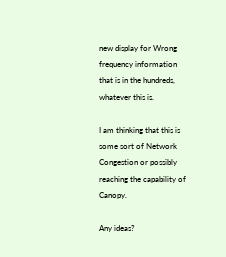new display for Wrong frequency information that is in the hundreds, whatever this is.

I am thinking that this is some sort of Network Congestion or possibly reaching the capability of Canopy.

Any ideas?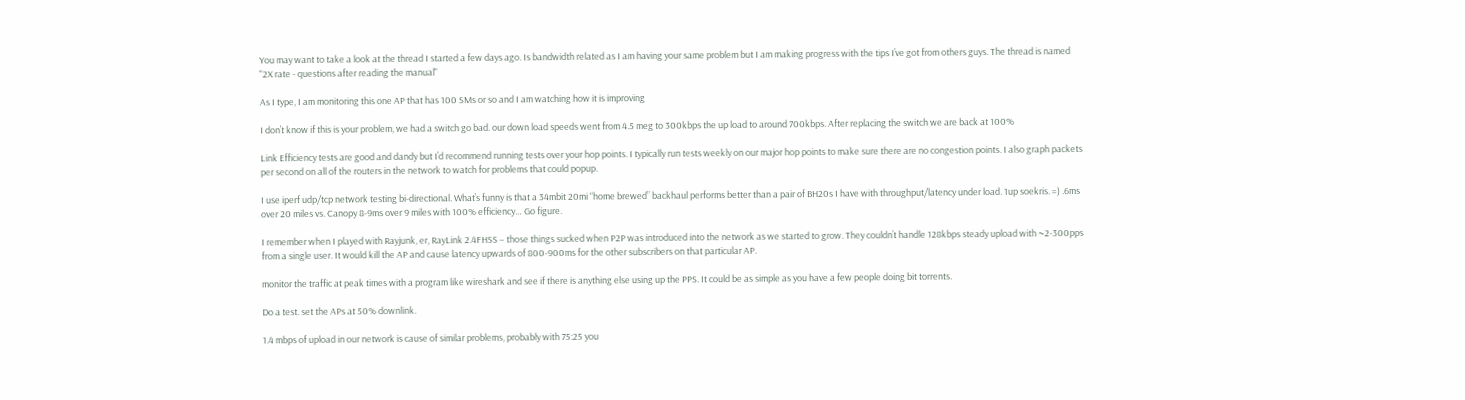You may want to take a look at the thread I started a few days ago. Is bandwidth related as I am having your same problem but I am making progress with the tips I’ve got from others guys. The thread is named "2X rate - questions after reading the manual"

As I type, I am monitoring this one AP that has 100 SMs or so and I am watching how it is improving

I don’t know if this is your problem, we had a switch go bad. our down load speeds went from 4.5 meg to 300kbps the up load to around 700kbps. After replacing the switch we are back at 100%

Link Efficiency tests are good and dandy but I’d recommend running tests over your hop points. I typically run tests weekly on our major hop points to make sure there are no congestion points. I also graph packets per second on all of the routers in the network to watch for problems that could popup.

I use iperf udp/tcp network testing bi-directional. What’s funny is that a 34mbit 20mi “home brewed” backhaul performs better than a pair of BH20s I have with throughput/latency under load. 1up soekris. =) .6ms over 20 miles vs. Canopy 8-9ms over 9 miles with 100% efficiency… Go figure.

I remember when I played with Rayjunk, er, RayLink 2.4FHSS – those things sucked when P2P was introduced into the network as we started to grow. They couldn’t handle 128kbps steady upload with ~2-300pps from a single user. It would kill the AP and cause latency upwards of 800-900ms for the other subscribers on that particular AP.

monitor the traffic at peak times with a program like wireshark and see if there is anything else using up the PPS. It could be as simple as you have a few people doing bit torrents.

Do a test. set the APs at 50% downlink.

1.4 mbps of upload in our network is cause of similar problems, probably with 75:25 you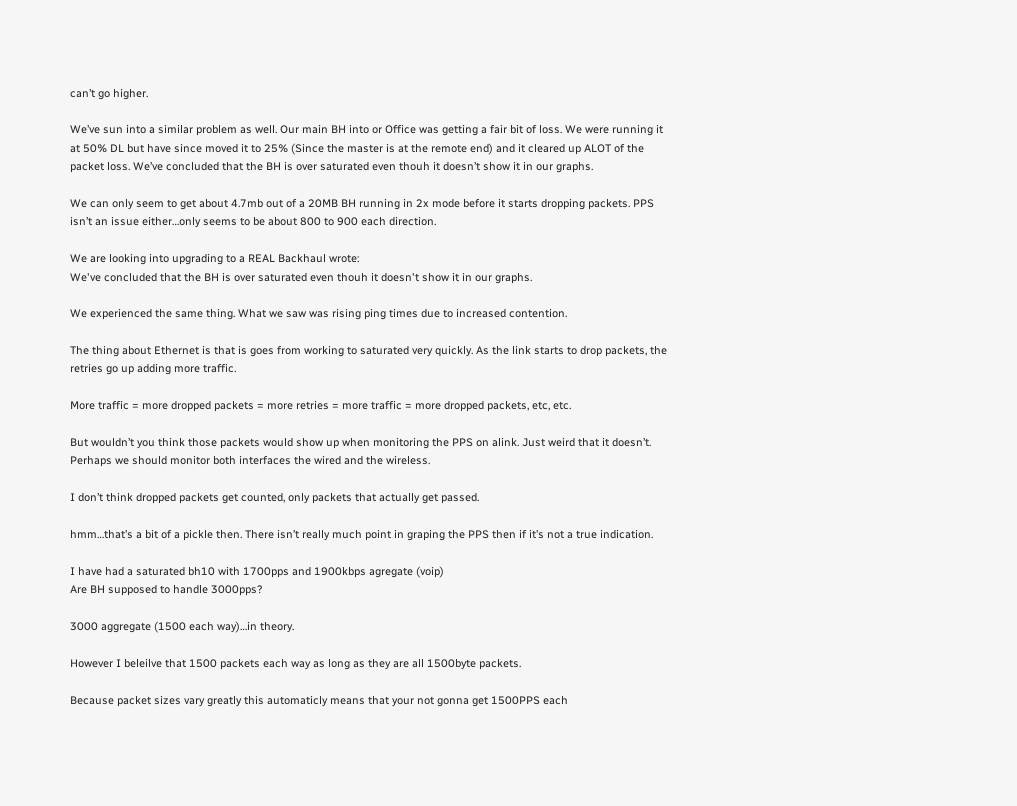can’t go higher.

We’ve sun into a similar problem as well. Our main BH into or Office was getting a fair bit of loss. We were running it at 50% DL but have since moved it to 25% (Since the master is at the remote end) and it cleared up ALOT of the packet loss. We’ve concluded that the BH is over saturated even thouh it doesn’t show it in our graphs.

We can only seem to get about 4.7mb out of a 20MB BH running in 2x mode before it starts dropping packets. PPS isn’t an issue either…only seems to be about 800 to 900 each direction.

We are looking into upgrading to a REAL Backhaul wrote:
We've concluded that the BH is over saturated even thouh it doesn't show it in our graphs.

We experienced the same thing. What we saw was rising ping times due to increased contention.

The thing about Ethernet is that is goes from working to saturated very quickly. As the link starts to drop packets, the retries go up adding more traffic.

More traffic = more dropped packets = more retries = more traffic = more dropped packets, etc, etc.

But wouldn’t you think those packets would show up when monitoring the PPS on alink. Just weird that it doesn’t. Perhaps we should monitor both interfaces the wired and the wireless.

I don’t think dropped packets get counted, only packets that actually get passed.

hmm…that’s a bit of a pickle then. There isn’t really much point in graping the PPS then if it’s not a true indication.

I have had a saturated bh10 with 1700pps and 1900kbps agregate (voip)
Are BH supposed to handle 3000pps?

3000 aggregate (1500 each way)…in theory.

However I beleilve that 1500 packets each way as long as they are all 1500byte packets.

Because packet sizes vary greatly this automaticly means that your not gonna get 1500PPS each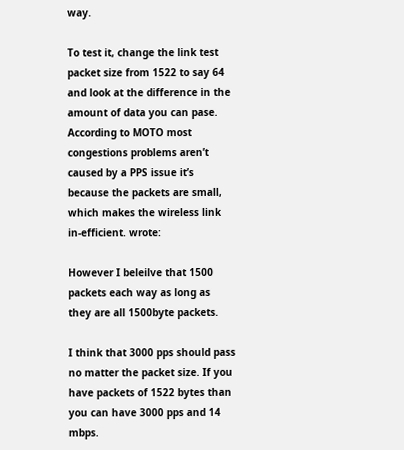way.

To test it, change the link test packet size from 1522 to say 64 and look at the difference in the amount of data you can pase. According to MOTO most congestions problems aren’t caused by a PPS issue it’s because the packets are small, which makes the wireless link in-efficient. wrote:

However I beleilve that 1500 packets each way as long as they are all 1500byte packets.

I think that 3000 pps should pass no matter the packet size. If you have packets of 1522 bytes than you can have 3000 pps and 14 mbps.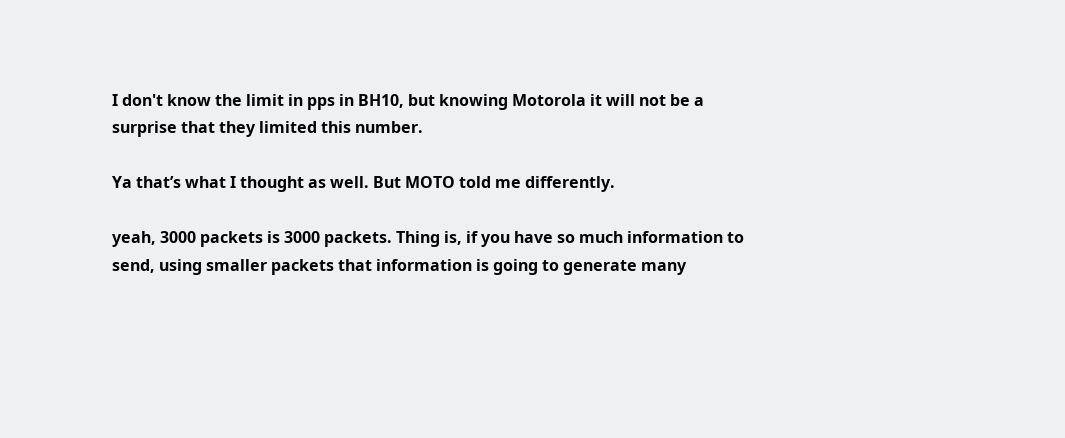I don't know the limit in pps in BH10, but knowing Motorola it will not be a surprise that they limited this number.

Ya that’s what I thought as well. But MOTO told me differently.

yeah, 3000 packets is 3000 packets. Thing is, if you have so much information to send, using smaller packets that information is going to generate many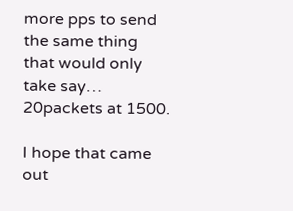more pps to send the same thing that would only take say… 20packets at 1500.

I hope that came out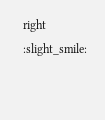right :slight_smile: